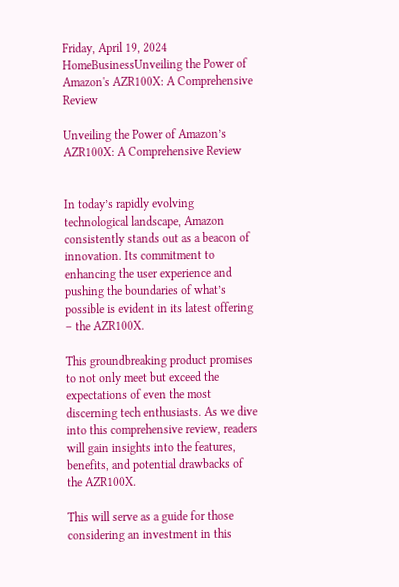Friday, April 19, 2024
HomeBusinessUnveiling the Power of Amazon's AZR100X: A Comprehensive Review

Unveiling the Power of Amazon’s AZR100X: A Comprehensive Review


In today’s rapidly evolving technological landscape, Amazon consistently stands out as a beacon of innovation. Its commitment to enhancing the user experience and pushing the boundaries of what’s possible is evident in its latest offering – the AZR100X.

This groundbreaking product promises to not only meet but exceed the expectations of even the most discerning tech enthusiasts. As we dive into this comprehensive review, readers will gain insights into the features, benefits, and potential drawbacks of the AZR100X.

This will serve as a guide for those considering an investment in this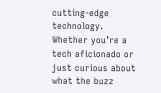cutting-edge technology. Whether you’re a tech aficionado or just curious about what the buzz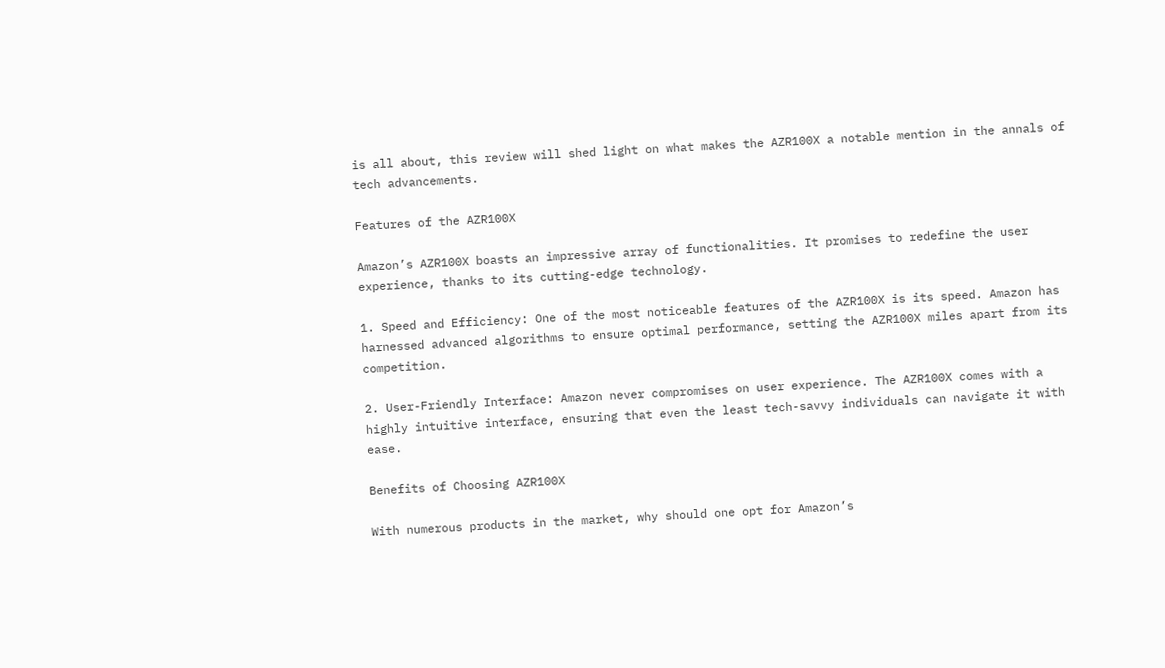is all about, this review will shed light on what makes the AZR100X a notable mention in the annals of tech advancements.

Features of the AZR100X

Amazon’s AZR100X boasts an impressive array of functionalities. It promises to redefine the user experience, thanks to its cutting-edge technology.

1. Speed and Efficiency: One of the most noticeable features of the AZR100X is its speed. Amazon has harnessed advanced algorithms to ensure optimal performance, setting the AZR100X miles apart from its competition.

2. User-Friendly Interface: Amazon never compromises on user experience. The AZR100X comes with a highly intuitive interface, ensuring that even the least tech-savvy individuals can navigate it with ease.

Benefits of Choosing AZR100X

With numerous products in the market, why should one opt for Amazon’s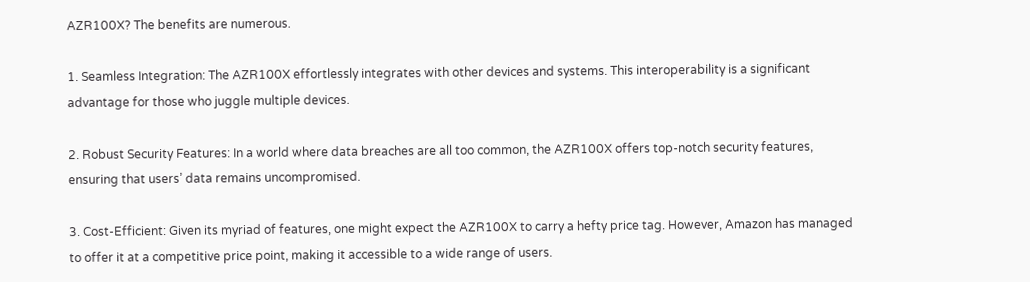AZR100X? The benefits are numerous.

1. Seamless Integration: The AZR100X effortlessly integrates with other devices and systems. This interoperability is a significant advantage for those who juggle multiple devices.

2. Robust Security Features: In a world where data breaches are all too common, the AZR100X offers top-notch security features, ensuring that users’ data remains uncompromised.

3. Cost-Efficient: Given its myriad of features, one might expect the AZR100X to carry a hefty price tag. However, Amazon has managed to offer it at a competitive price point, making it accessible to a wide range of users.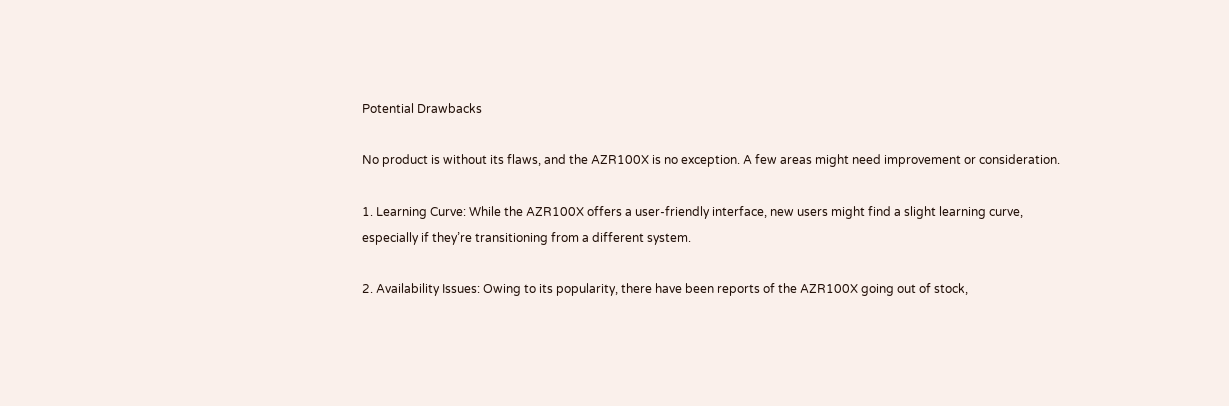Potential Drawbacks

No product is without its flaws, and the AZR100X is no exception. A few areas might need improvement or consideration.

1. Learning Curve: While the AZR100X offers a user-friendly interface, new users might find a slight learning curve, especially if they’re transitioning from a different system.

2. Availability Issues: Owing to its popularity, there have been reports of the AZR100X going out of stock,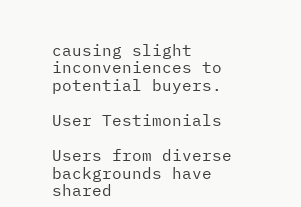causing slight inconveniences to potential buyers.

User Testimonials

Users from diverse backgrounds have shared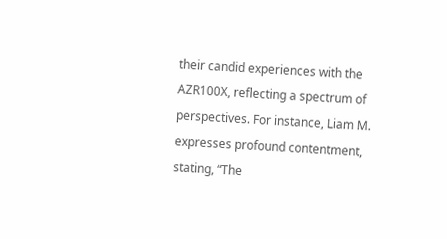their candid experiences with the AZR100X, reflecting a spectrum of perspectives. For instance, Liam M. expresses profound contentment, stating, “The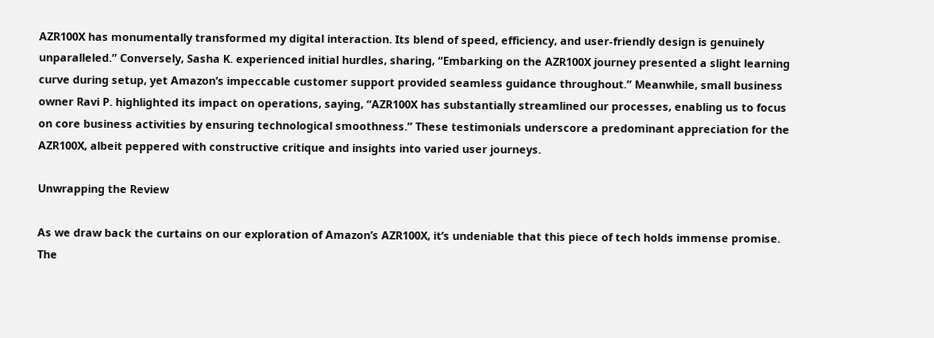AZR100X has monumentally transformed my digital interaction. Its blend of speed, efficiency, and user-friendly design is genuinely unparalleled.” Conversely, Sasha K. experienced initial hurdles, sharing, “Embarking on the AZR100X journey presented a slight learning curve during setup, yet Amazon’s impeccable customer support provided seamless guidance throughout.” Meanwhile, small business owner Ravi P. highlighted its impact on operations, saying, “AZR100X has substantially streamlined our processes, enabling us to focus on core business activities by ensuring technological smoothness.” These testimonials underscore a predominant appreciation for the AZR100X, albeit peppered with constructive critique and insights into varied user journeys.

Unwrapping the Review

As we draw back the curtains on our exploration of Amazon’s AZR100X, it’s undeniable that this piece of tech holds immense promise. The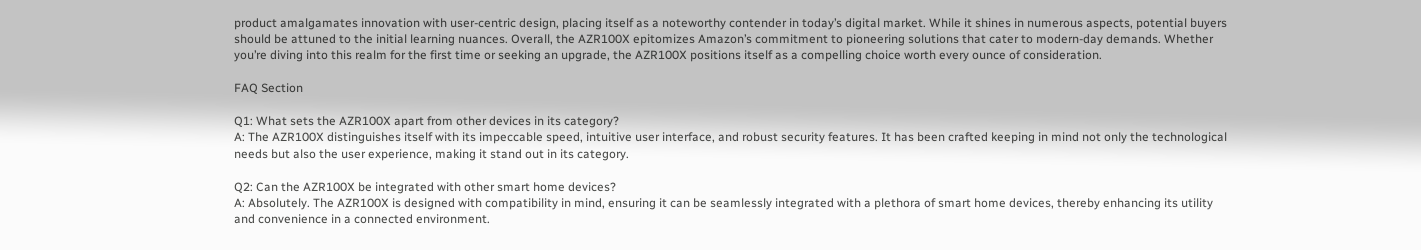product amalgamates innovation with user-centric design, placing itself as a noteworthy contender in today’s digital market. While it shines in numerous aspects, potential buyers should be attuned to the initial learning nuances. Overall, the AZR100X epitomizes Amazon’s commitment to pioneering solutions that cater to modern-day demands. Whether you’re diving into this realm for the first time or seeking an upgrade, the AZR100X positions itself as a compelling choice worth every ounce of consideration.

FAQ Section

Q1: What sets the AZR100X apart from other devices in its category?
A: The AZR100X distinguishes itself with its impeccable speed, intuitive user interface, and robust security features. It has been crafted keeping in mind not only the technological needs but also the user experience, making it stand out in its category.

Q2: Can the AZR100X be integrated with other smart home devices?
A: Absolutely. The AZR100X is designed with compatibility in mind, ensuring it can be seamlessly integrated with a plethora of smart home devices, thereby enhancing its utility and convenience in a connected environment.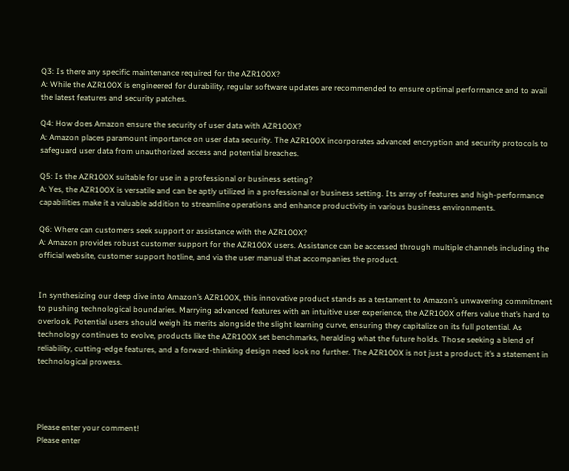Q3: Is there any specific maintenance required for the AZR100X?
A: While the AZR100X is engineered for durability, regular software updates are recommended to ensure optimal performance and to avail the latest features and security patches.

Q4: How does Amazon ensure the security of user data with AZR100X?
A: Amazon places paramount importance on user data security. The AZR100X incorporates advanced encryption and security protocols to safeguard user data from unauthorized access and potential breaches.

Q5: Is the AZR100X suitable for use in a professional or business setting?
A: Yes, the AZR100X is versatile and can be aptly utilized in a professional or business setting. Its array of features and high-performance capabilities make it a valuable addition to streamline operations and enhance productivity in various business environments.

Q6: Where can customers seek support or assistance with the AZR100X?
A: Amazon provides robust customer support for the AZR100X users. Assistance can be accessed through multiple channels including the official website, customer support hotline, and via the user manual that accompanies the product.


In synthesizing our deep dive into Amazon’s AZR100X, this innovative product stands as a testament to Amazon’s unwavering commitment to pushing technological boundaries. Marrying advanced features with an intuitive user experience, the AZR100X offers value that’s hard to overlook. Potential users should weigh its merits alongside the slight learning curve, ensuring they capitalize on its full potential. As technology continues to evolve, products like the AZR100X set benchmarks, heralding what the future holds. Those seeking a blend of reliability, cutting-edge features, and a forward-thinking design need look no further. The AZR100X is not just a product; it’s a statement in technological prowess.




Please enter your comment!
Please enter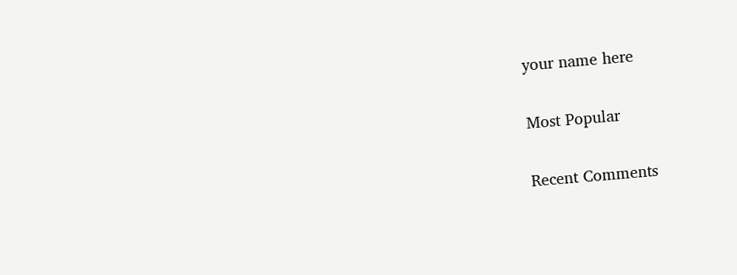your name here

Most Popular

Recent Comments